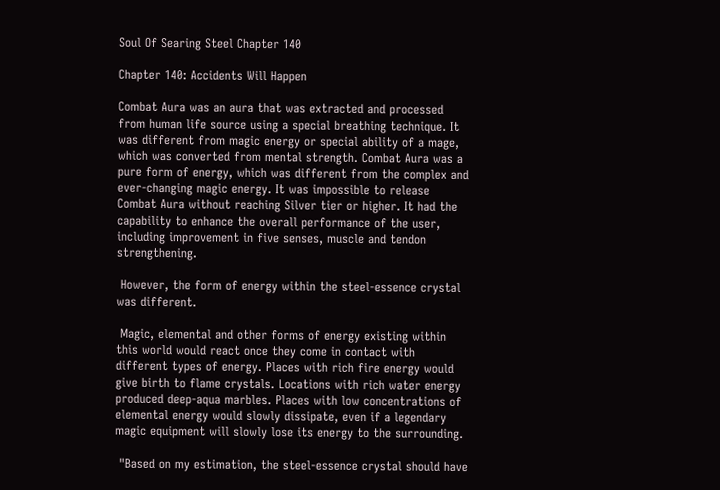Soul Of Searing Steel Chapter 140

Chapter 140: Accidents Will Happen

Combat Aura was an aura that was extracted and processed from human life source using a special breathing technique. It was different from magic energy or special ability of a mage, which was converted from mental strength. Combat Aura was a pure form of energy, which was different from the complex and ever-changing magic energy. It was impossible to release Combat Aura without reaching Silver tier or higher. It had the capability to enhance the overall performance of the user, including improvement in five senses, muscle and tendon strengthening.

 However, the form of energy within the steel-essence crystal was different.

 Magic, elemental and other forms of energy existing within this world would react once they come in contact with different types of energy. Places with rich fire energy would give birth to flame crystals. Locations with rich water energy produced deep-aqua marbles. Places with low concentrations of elemental energy would slowly dissipate, even if a legendary magic equipment will slowly lose its energy to the surrounding.

 "Based on my estimation, the steel-essence crystal should have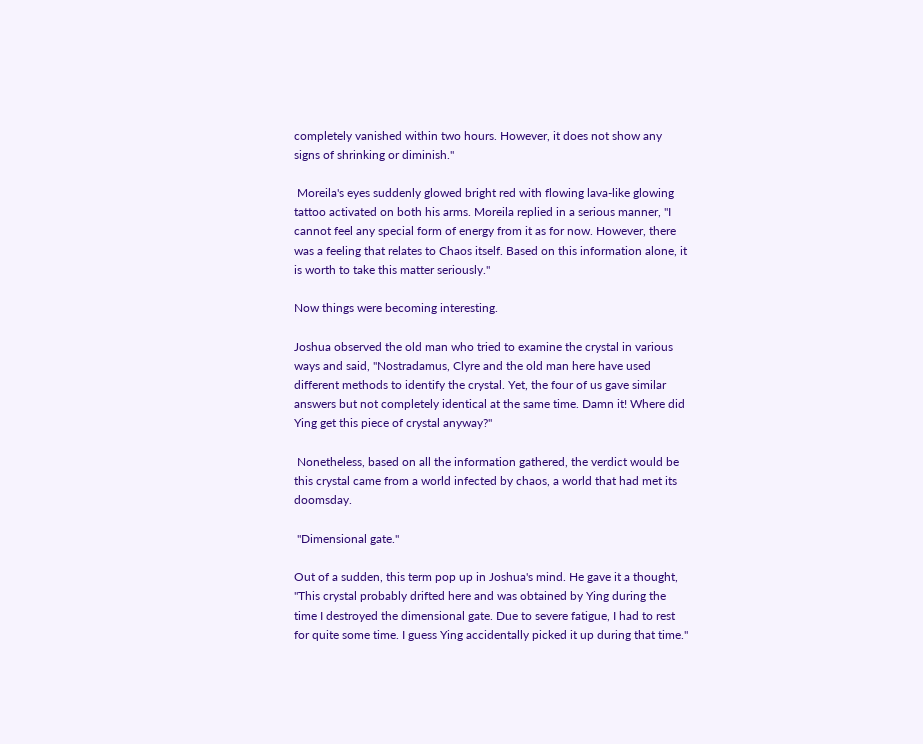completely vanished within two hours. However, it does not show any signs of shrinking or diminish."

 Moreila's eyes suddenly glowed bright red with flowing lava-like glowing tattoo activated on both his arms. Moreila replied in a serious manner, "I cannot feel any special form of energy from it as for now. However, there was a feeling that relates to Chaos itself. Based on this information alone, it is worth to take this matter seriously."

Now things were becoming interesting.

Joshua observed the old man who tried to examine the crystal in various ways and said, "Nostradamus, Clyre and the old man here have used different methods to identify the crystal. Yet, the four of us gave similar answers but not completely identical at the same time. Damn it! Where did Ying get this piece of crystal anyway?"

 Nonetheless, based on all the information gathered, the verdict would be this crystal came from a world infected by chaos, a world that had met its doomsday.

 "Dimensional gate."

Out of a sudden, this term pop up in Joshua's mind. He gave it a thought, "This crystal probably drifted here and was obtained by Ying during the time I destroyed the dimensional gate. Due to severe fatigue, I had to rest for quite some time. I guess Ying accidentally picked it up during that time."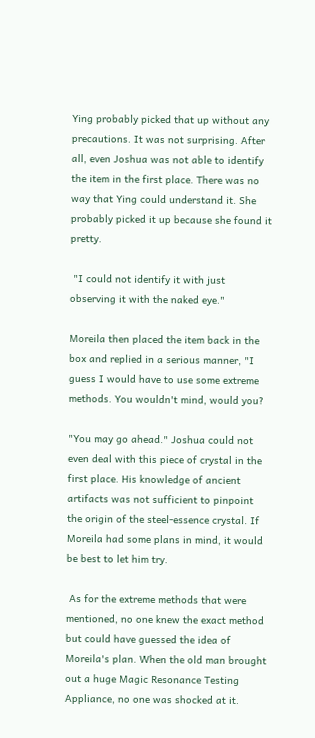Ying probably picked that up without any precautions. It was not surprising. After all, even Joshua was not able to identify the item in the first place. There was no way that Ying could understand it. She probably picked it up because she found it pretty.

 "I could not identify it with just observing it with the naked eye."

Moreila then placed the item back in the box and replied in a serious manner, "I guess I would have to use some extreme methods. You wouldn't mind, would you?

"You may go ahead." Joshua could not even deal with this piece of crystal in the first place. His knowledge of ancient artifacts was not sufficient to pinpoint the origin of the steel-essence crystal. If Moreila had some plans in mind, it would be best to let him try.

 As for the extreme methods that were mentioned, no one knew the exact method but could have guessed the idea of Moreila's plan. When the old man brought out a huge Magic Resonance Testing Appliance, no one was shocked at it.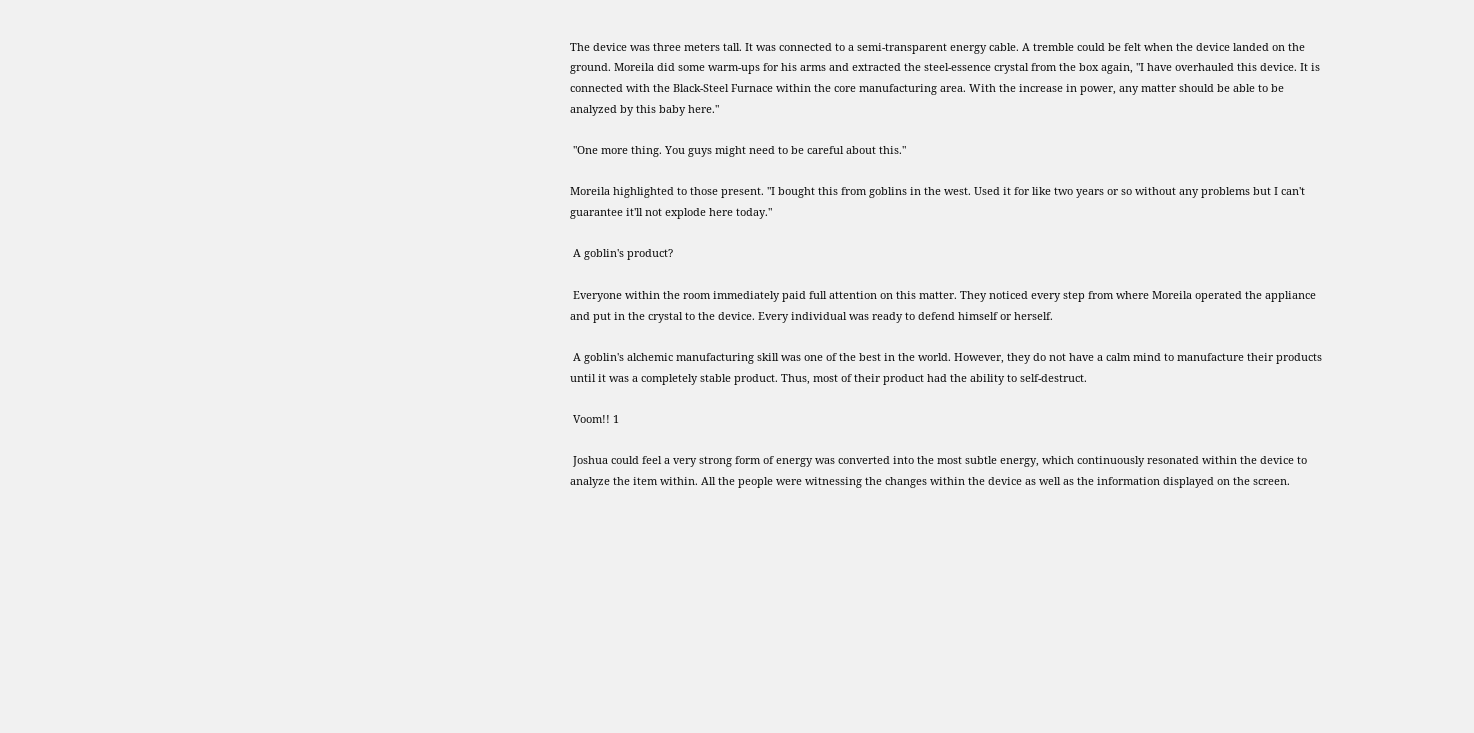The device was three meters tall. It was connected to a semi-transparent energy cable. A tremble could be felt when the device landed on the ground. Moreila did some warm-ups for his arms and extracted the steel-essence crystal from the box again, "I have overhauled this device. It is connected with the Black-Steel Furnace within the core manufacturing area. With the increase in power, any matter should be able to be analyzed by this baby here."

 "One more thing. You guys might need to be careful about this."

Moreila highlighted to those present. "I bought this from goblins in the west. Used it for like two years or so without any problems but I can't guarantee it'll not explode here today."

 A goblin's product?

 Everyone within the room immediately paid full attention on this matter. They noticed every step from where Moreila operated the appliance and put in the crystal to the device. Every individual was ready to defend himself or herself.

 A goblin's alchemic manufacturing skill was one of the best in the world. However, they do not have a calm mind to manufacture their products until it was a completely stable product. Thus, most of their product had the ability to self-destruct.

 Voom!! 1

 Joshua could feel a very strong form of energy was converted into the most subtle energy, which continuously resonated within the device to analyze the item within. All the people were witnessing the changes within the device as well as the information displayed on the screen.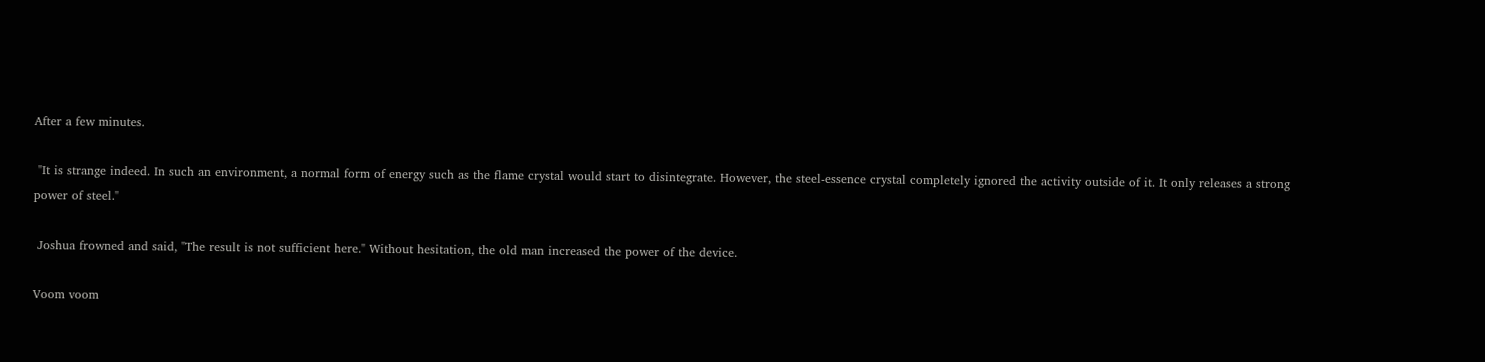After a few minutes.

 "It is strange indeed. In such an environment, a normal form of energy such as the flame crystal would start to disintegrate. However, the steel-essence crystal completely ignored the activity outside of it. It only releases a strong power of steel."

 Joshua frowned and said, "The result is not sufficient here." Without hesitation, the old man increased the power of the device.

Voom voom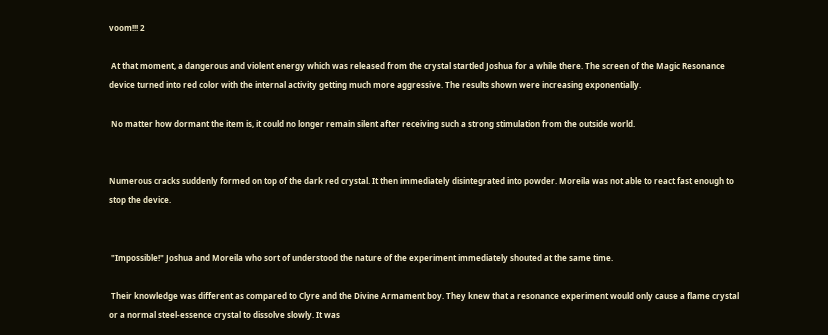voom!!! 2

 At that moment, a dangerous and violent energy which was released from the crystal startled Joshua for a while there. The screen of the Magic Resonance device turned into red color with the internal activity getting much more aggressive. The results shown were increasing exponentially.

 No matter how dormant the item is, it could no longer remain silent after receiving such a strong stimulation from the outside world.


Numerous cracks suddenly formed on top of the dark red crystal. It then immediately disintegrated into powder. Moreila was not able to react fast enough to stop the device.


 "Impossible!" Joshua and Moreila who sort of understood the nature of the experiment immediately shouted at the same time.

 Their knowledge was different as compared to Clyre and the Divine Armament boy. They knew that a resonance experiment would only cause a flame crystal or a normal steel-essence crystal to dissolve slowly. It was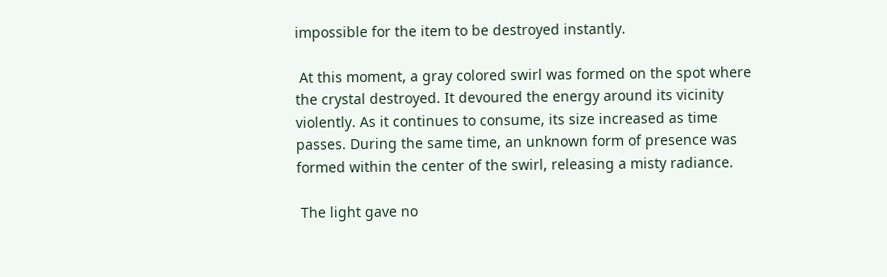impossible for the item to be destroyed instantly.

 At this moment, a gray colored swirl was formed on the spot where the crystal destroyed. It devoured the energy around its vicinity violently. As it continues to consume, its size increased as time passes. During the same time, an unknown form of presence was formed within the center of the swirl, releasing a misty radiance.

 The light gave no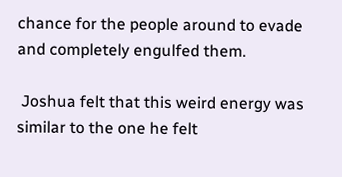chance for the people around to evade and completely engulfed them.

 Joshua felt that this weird energy was similar to the one he felt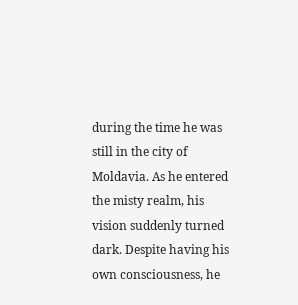during the time he was still in the city of Moldavia. As he entered the misty realm, his vision suddenly turned dark. Despite having his own consciousness, he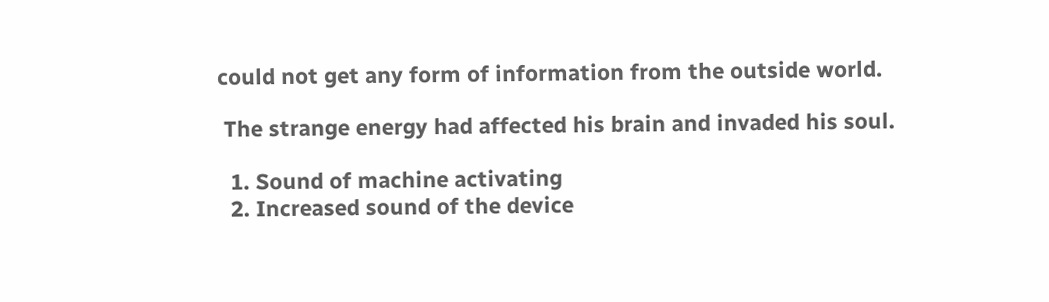could not get any form of information from the outside world.

 The strange energy had affected his brain and invaded his soul.

  1. Sound of machine activating
  2. Increased sound of the device